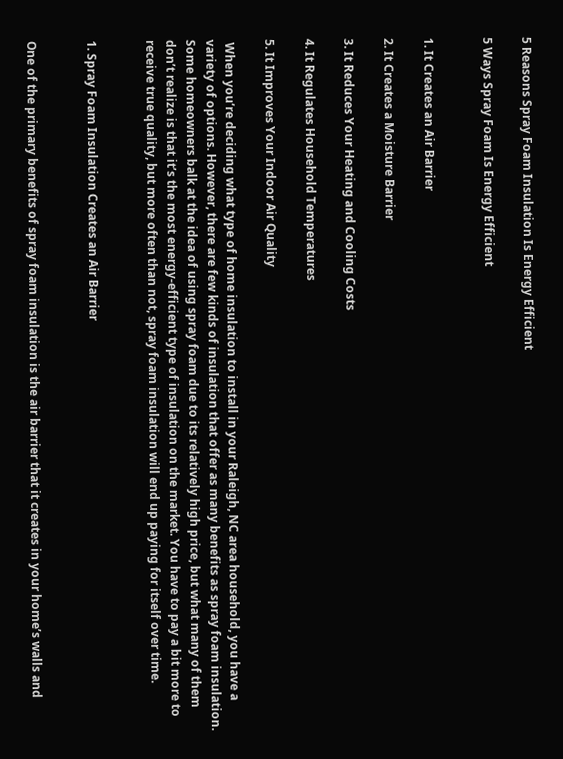5 Reasons Spray Foam Insulation Is Energy Efficient

5 Ways Spray Foam Is Energy Efficient


1. It Creates an Air Barrier

2. It Creates a Moisture Barrier

3. It Reduces Your Heating and Cooling Costs

4. It Regulates Household Temperatures

5. It Improves Your Indoor Air Quality

 When you’re deciding what type of home insulation to install in your Raleigh, NC area household, you have a variety of options. However, there are few kinds of insulation that offer as many benefits as spray foam insulation. Some homeowners balk at the idea of using spray foam due to its relatively high price, but what many of them don’t realize is that it’s the most energy-efficient type of insulation on the market. You have to pay a bit more to receive true quality, but more often than not, spray foam insulation will end up paying for itself over time.


1. Spray Foam Insulation Creates an Air Barrier


One of the primary benefits of spray foam insulation is the air barrier that it creates in your home’s walls and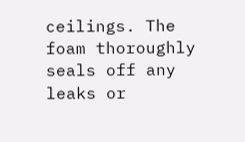ceilings. The foam thoroughly seals off any leaks or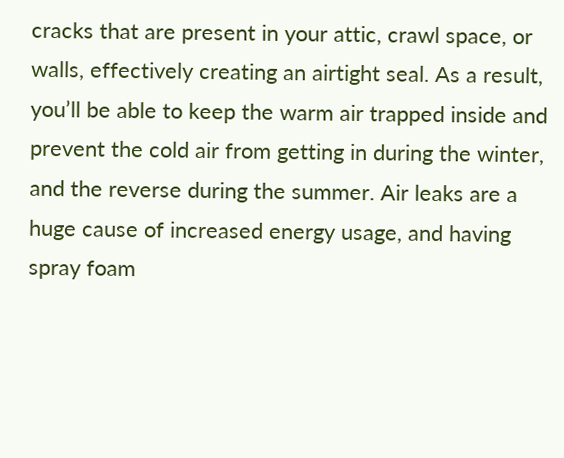cracks that are present in your attic, crawl space, or walls, effectively creating an airtight seal. As a result, you’ll be able to keep the warm air trapped inside and prevent the cold air from getting in during the winter, and the reverse during the summer. Air leaks are a huge cause of increased energy usage, and having spray foam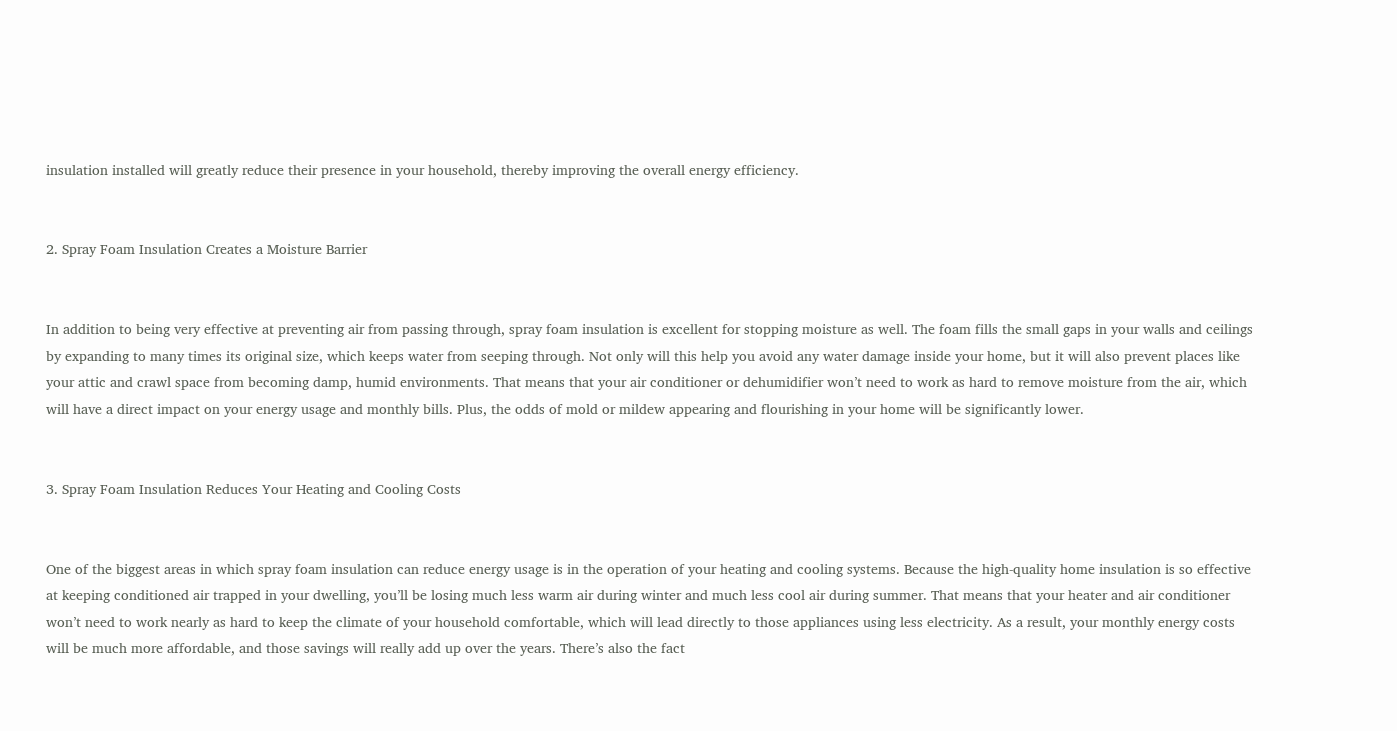insulation installed will greatly reduce their presence in your household, thereby improving the overall energy efficiency.


2. Spray Foam Insulation Creates a Moisture Barrier


In addition to being very effective at preventing air from passing through, spray foam insulation is excellent for stopping moisture as well. The foam fills the small gaps in your walls and ceilings by expanding to many times its original size, which keeps water from seeping through. Not only will this help you avoid any water damage inside your home, but it will also prevent places like your attic and crawl space from becoming damp, humid environments. That means that your air conditioner or dehumidifier won’t need to work as hard to remove moisture from the air, which will have a direct impact on your energy usage and monthly bills. Plus, the odds of mold or mildew appearing and flourishing in your home will be significantly lower.


3. Spray Foam Insulation Reduces Your Heating and Cooling Costs


One of the biggest areas in which spray foam insulation can reduce energy usage is in the operation of your heating and cooling systems. Because the high-quality home insulation is so effective at keeping conditioned air trapped in your dwelling, you’ll be losing much less warm air during winter and much less cool air during summer. That means that your heater and air conditioner won’t need to work nearly as hard to keep the climate of your household comfortable, which will lead directly to those appliances using less electricity. As a result, your monthly energy costs will be much more affordable, and those savings will really add up over the years. There’s also the fact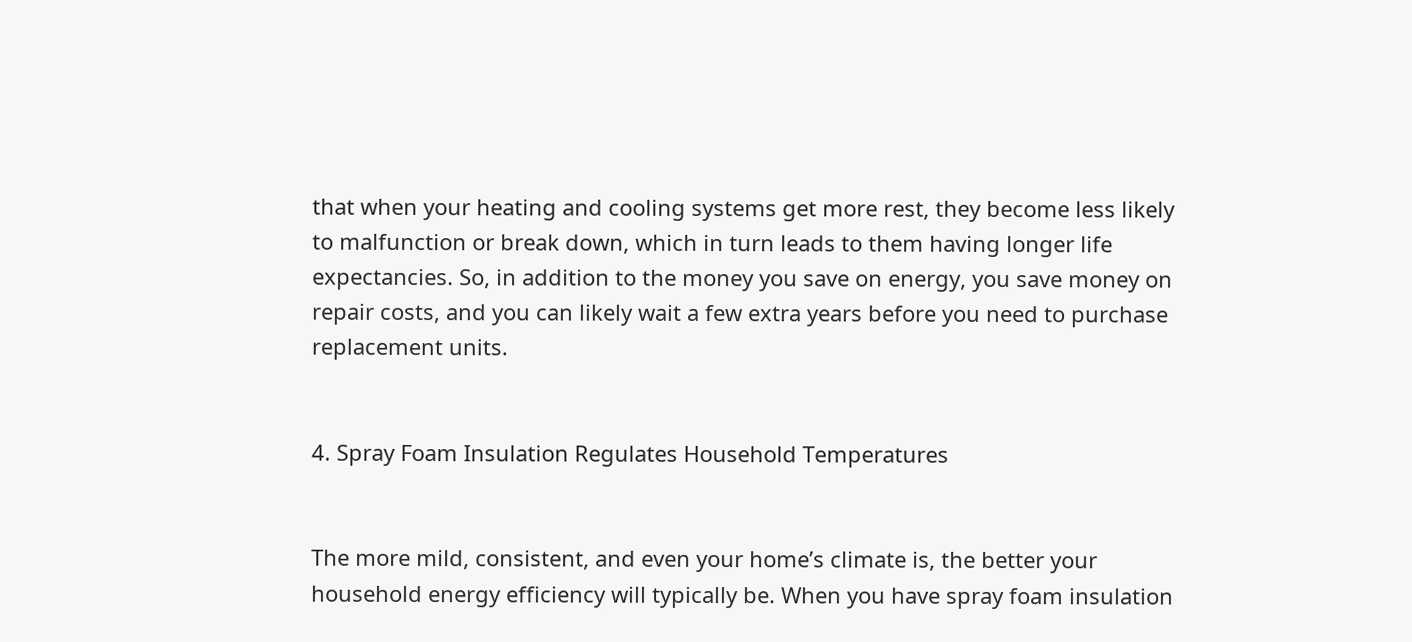that when your heating and cooling systems get more rest, they become less likely to malfunction or break down, which in turn leads to them having longer life expectancies. So, in addition to the money you save on energy, you save money on repair costs, and you can likely wait a few extra years before you need to purchase replacement units.


4. Spray Foam Insulation Regulates Household Temperatures


The more mild, consistent, and even your home’s climate is, the better your household energy efficiency will typically be. When you have spray foam insulation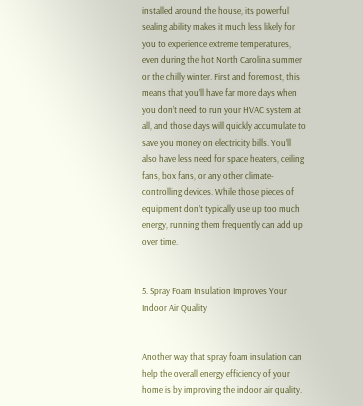installed around the house, its powerful sealing ability makes it much less likely for you to experience extreme temperatures, even during the hot North Carolina summer or the chilly winter. First and foremost, this means that you’ll have far more days when you don’t need to run your HVAC system at all, and those days will quickly accumulate to save you money on electricity bills. You’ll also have less need for space heaters, ceiling fans, box fans, or any other climate-controlling devices. While those pieces of equipment don’t typically use up too much energy, running them frequently can add up over time.


5. Spray Foam Insulation Improves Your Indoor Air Quality


Another way that spray foam insulation can help the overall energy efficiency of your home is by improving the indoor air quality.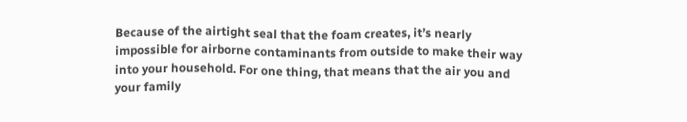Because of the airtight seal that the foam creates, it’s nearly impossible for airborne contaminants from outside to make their way into your household. For one thing, that means that the air you and your family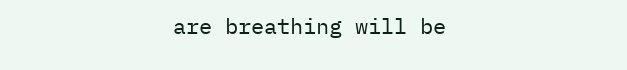are breathing will be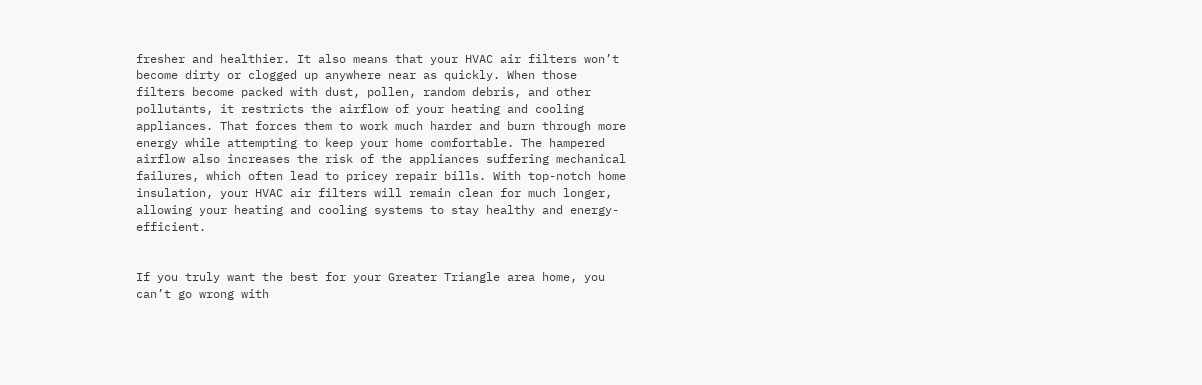fresher and healthier. It also means that your HVAC air filters won’t become dirty or clogged up anywhere near as quickly. When those filters become packed with dust, pollen, random debris, and other pollutants, it restricts the airflow of your heating and cooling appliances. That forces them to work much harder and burn through more energy while attempting to keep your home comfortable. The hampered airflow also increases the risk of the appliances suffering mechanical failures, which often lead to pricey repair bills. With top-notch home insulation, your HVAC air filters will remain clean for much longer, allowing your heating and cooling systems to stay healthy and energy-efficient.


If you truly want the best for your Greater Triangle area home, you can’t go wrong with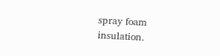spray foam insulation.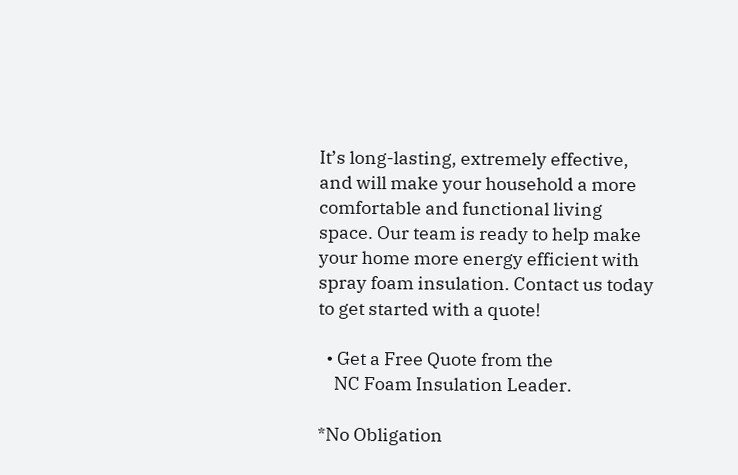It’s long-lasting, extremely effective, and will make your household a more comfortable and functional living space. Our team is ready to help make your home more energy efficient with spray foam insulation. Contact us today to get started with a quote!

  • Get a Free Quote from the
    NC Foam Insulation Leader.

*No Obligation